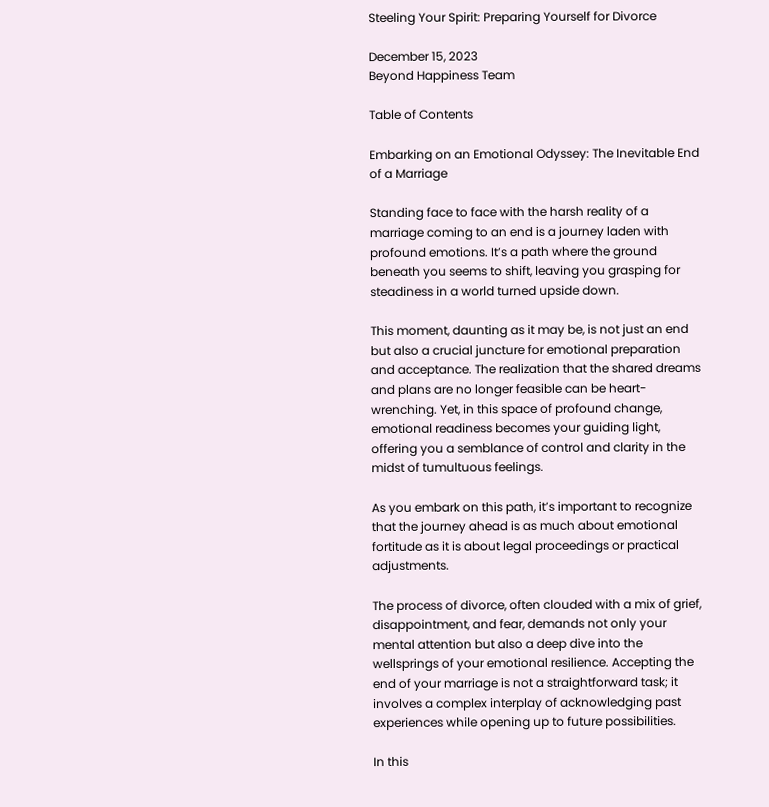Steeling Your Spirit: Preparing Yourself for Divorce

December 15, 2023
Beyond Happiness Team

Table of Contents

Embarking on an Emotional Odyssey: The Inevitable End of a Marriage

Standing face to face with the harsh reality of a marriage coming to an end is a journey laden with profound emotions. It’s a path where the ground beneath you seems to shift, leaving you grasping for steadiness in a world turned upside down.

This moment, daunting as it may be, is not just an end but also a crucial juncture for emotional preparation and acceptance. The realization that the shared dreams and plans are no longer feasible can be heart-wrenching. Yet, in this space of profound change, emotional readiness becomes your guiding light, offering you a semblance of control and clarity in the midst of tumultuous feelings.

As you embark on this path, it’s important to recognize that the journey ahead is as much about emotional fortitude as it is about legal proceedings or practical adjustments.

The process of divorce, often clouded with a mix of grief, disappointment, and fear, demands not only your mental attention but also a deep dive into the wellsprings of your emotional resilience. Accepting the end of your marriage is not a straightforward task; it involves a complex interplay of acknowledging past experiences while opening up to future possibilities.

In this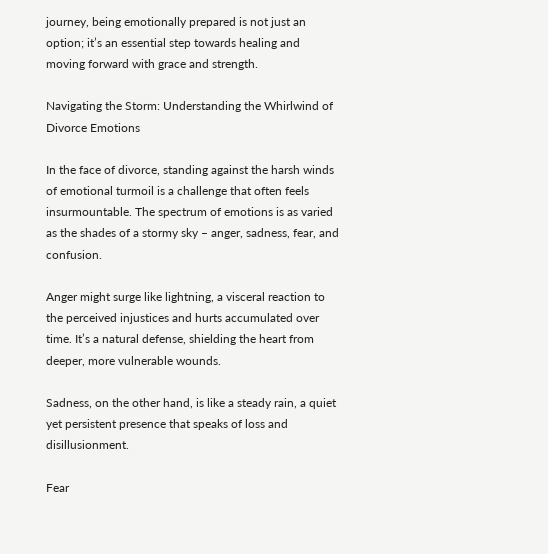journey, being emotionally prepared is not just an option; it’s an essential step towards healing and moving forward with grace and strength.

Navigating the Storm: Understanding the Whirlwind of Divorce Emotions

In the face of divorce, standing against the harsh winds of emotional turmoil is a challenge that often feels insurmountable. The spectrum of emotions is as varied as the shades of a stormy sky – anger, sadness, fear, and confusion.

Anger might surge like lightning, a visceral reaction to the perceived injustices and hurts accumulated over time. It’s a natural defense, shielding the heart from deeper, more vulnerable wounds.

Sadness, on the other hand, is like a steady rain, a quiet yet persistent presence that speaks of loss and disillusionment.

Fear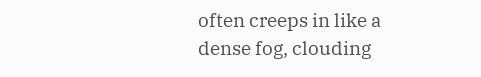often creeps in like a dense fog, clouding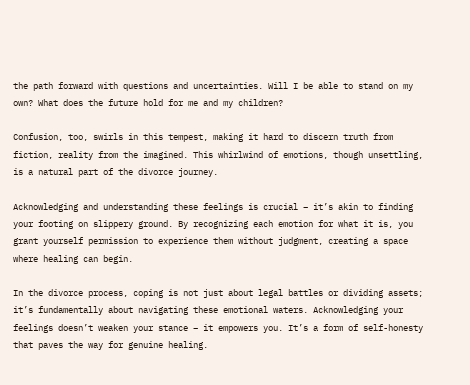the path forward with questions and uncertainties. Will I be able to stand on my own? What does the future hold for me and my children?

Confusion, too, swirls in this tempest, making it hard to discern truth from fiction, reality from the imagined. This whirlwind of emotions, though unsettling, is a natural part of the divorce journey.

Acknowledging and understanding these feelings is crucial – it’s akin to finding your footing on slippery ground. By recognizing each emotion for what it is, you grant yourself permission to experience them without judgment, creating a space where healing can begin.

In the divorce process, coping is not just about legal battles or dividing assets; it’s fundamentally about navigating these emotional waters. Acknowledging your feelings doesn’t weaken your stance – it empowers you. It’s a form of self-honesty that paves the way for genuine healing.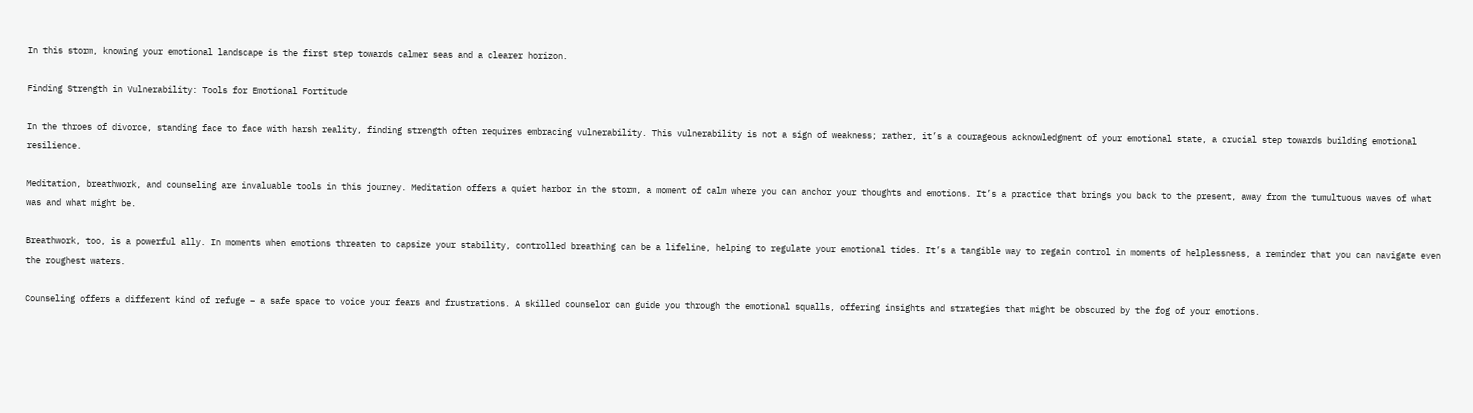In this storm, knowing your emotional landscape is the first step towards calmer seas and a clearer horizon.

Finding Strength in Vulnerability: Tools for Emotional Fortitude

In the throes of divorce, standing face to face with harsh reality, finding strength often requires embracing vulnerability. This vulnerability is not a sign of weakness; rather, it’s a courageous acknowledgment of your emotional state, a crucial step towards building emotional resilience.

Meditation, breathwork, and counseling are invaluable tools in this journey. Meditation offers a quiet harbor in the storm, a moment of calm where you can anchor your thoughts and emotions. It’s a practice that brings you back to the present, away from the tumultuous waves of what was and what might be.

Breathwork, too, is a powerful ally. In moments when emotions threaten to capsize your stability, controlled breathing can be a lifeline, helping to regulate your emotional tides. It’s a tangible way to regain control in moments of helplessness, a reminder that you can navigate even the roughest waters.

Counseling offers a different kind of refuge – a safe space to voice your fears and frustrations. A skilled counselor can guide you through the emotional squalls, offering insights and strategies that might be obscured by the fog of your emotions.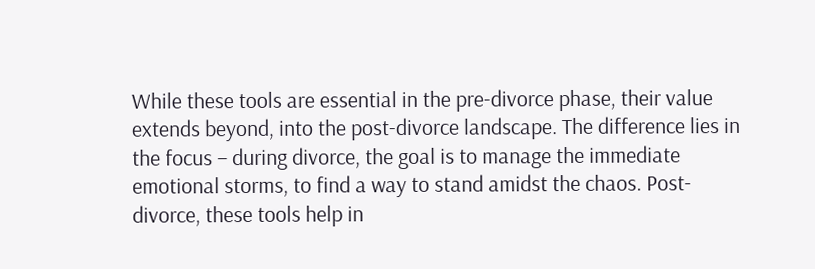While these tools are essential in the pre-divorce phase, their value extends beyond, into the post-divorce landscape. The difference lies in the focus – during divorce, the goal is to manage the immediate emotional storms, to find a way to stand amidst the chaos. Post-divorce, these tools help in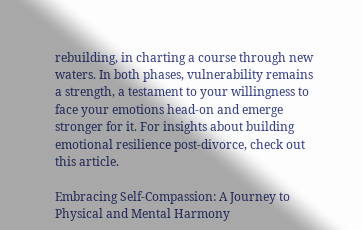rebuilding, in charting a course through new waters. In both phases, vulnerability remains a strength, a testament to your willingness to face your emotions head-on and emerge stronger for it. For insights about building emotional resilience post-divorce, check out this article.

Embracing Self-Compassion: A Journey to Physical and Mental Harmony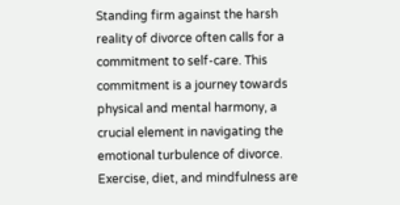Standing firm against the harsh reality of divorce often calls for a commitment to self-care. This commitment is a journey towards physical and mental harmony, a crucial element in navigating the emotional turbulence of divorce. Exercise, diet, and mindfulness are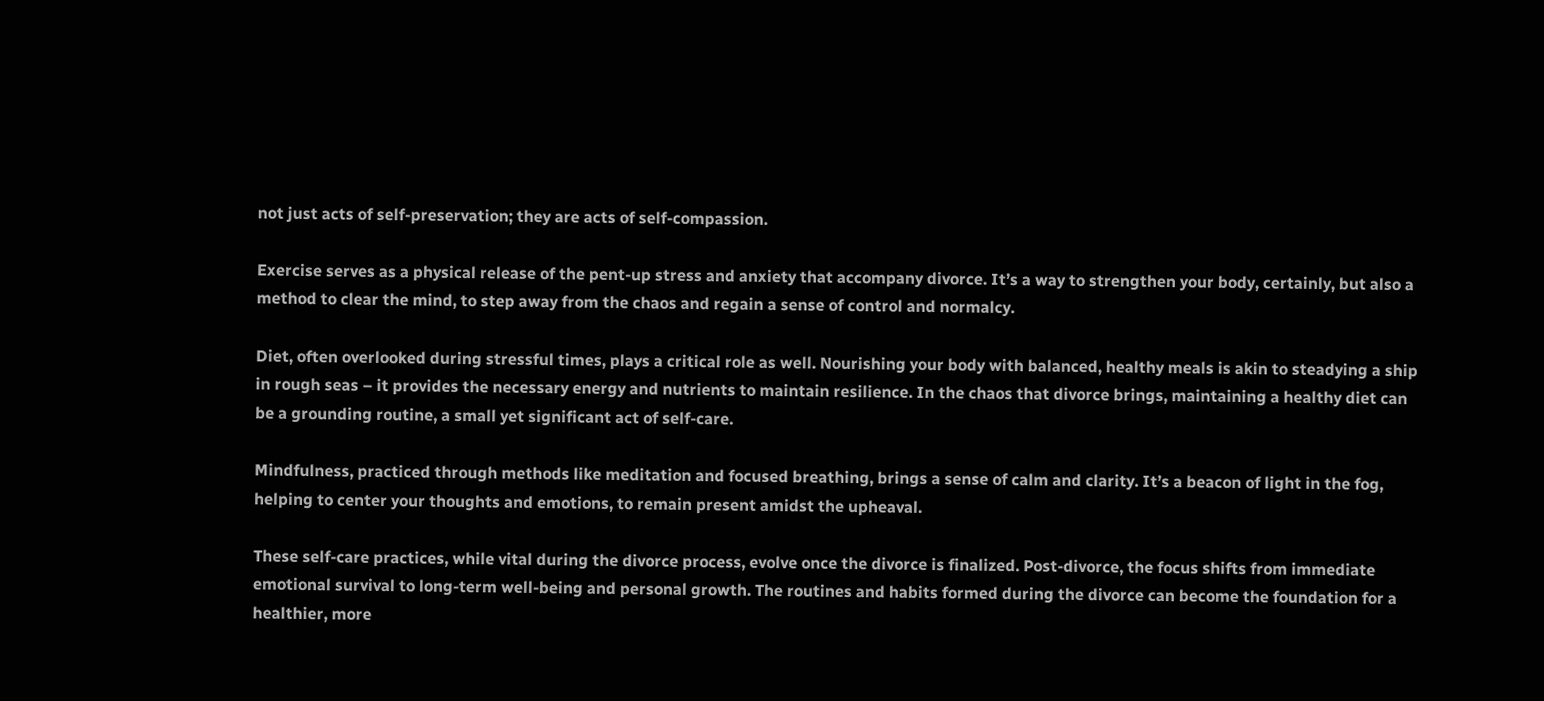not just acts of self-preservation; they are acts of self-compassion.

Exercise serves as a physical release of the pent-up stress and anxiety that accompany divorce. It’s a way to strengthen your body, certainly, but also a method to clear the mind, to step away from the chaos and regain a sense of control and normalcy.

Diet, often overlooked during stressful times, plays a critical role as well. Nourishing your body with balanced, healthy meals is akin to steadying a ship in rough seas – it provides the necessary energy and nutrients to maintain resilience. In the chaos that divorce brings, maintaining a healthy diet can be a grounding routine, a small yet significant act of self-care.

Mindfulness, practiced through methods like meditation and focused breathing, brings a sense of calm and clarity. It’s a beacon of light in the fog, helping to center your thoughts and emotions, to remain present amidst the upheaval.

These self-care practices, while vital during the divorce process, evolve once the divorce is finalized. Post-divorce, the focus shifts from immediate emotional survival to long-term well-being and personal growth. The routines and habits formed during the divorce can become the foundation for a healthier, more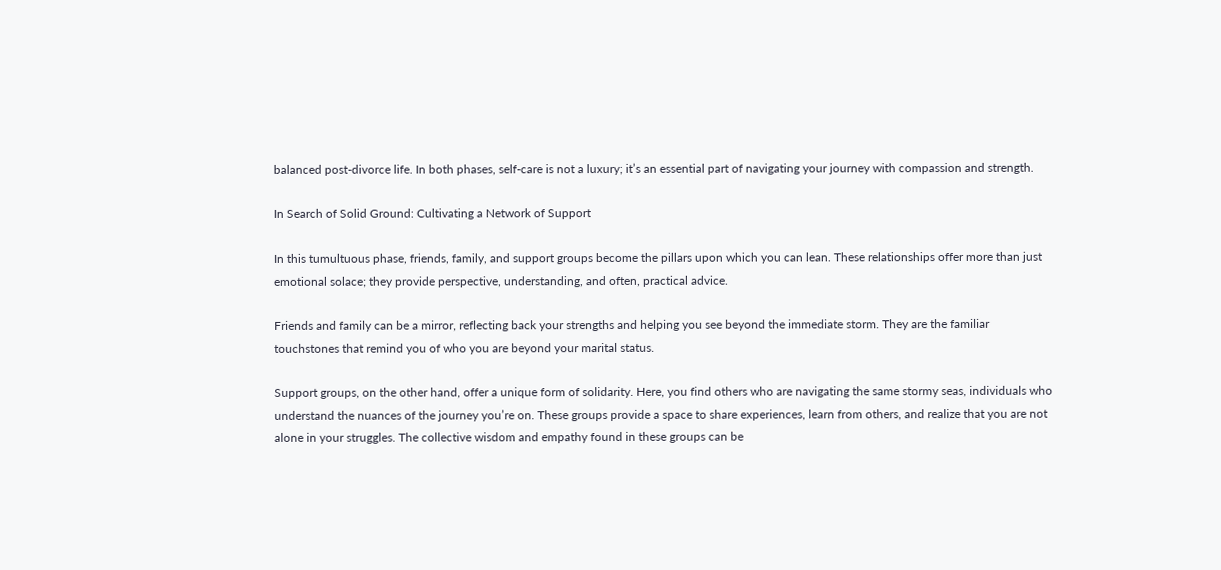balanced post-divorce life. In both phases, self-care is not a luxury; it’s an essential part of navigating your journey with compassion and strength.

In Search of Solid Ground: Cultivating a Network of Support

In this tumultuous phase, friends, family, and support groups become the pillars upon which you can lean. These relationships offer more than just emotional solace; they provide perspective, understanding, and often, practical advice.

Friends and family can be a mirror, reflecting back your strengths and helping you see beyond the immediate storm. They are the familiar touchstones that remind you of who you are beyond your marital status.

Support groups, on the other hand, offer a unique form of solidarity. Here, you find others who are navigating the same stormy seas, individuals who understand the nuances of the journey you’re on. These groups provide a space to share experiences, learn from others, and realize that you are not alone in your struggles. The collective wisdom and empathy found in these groups can be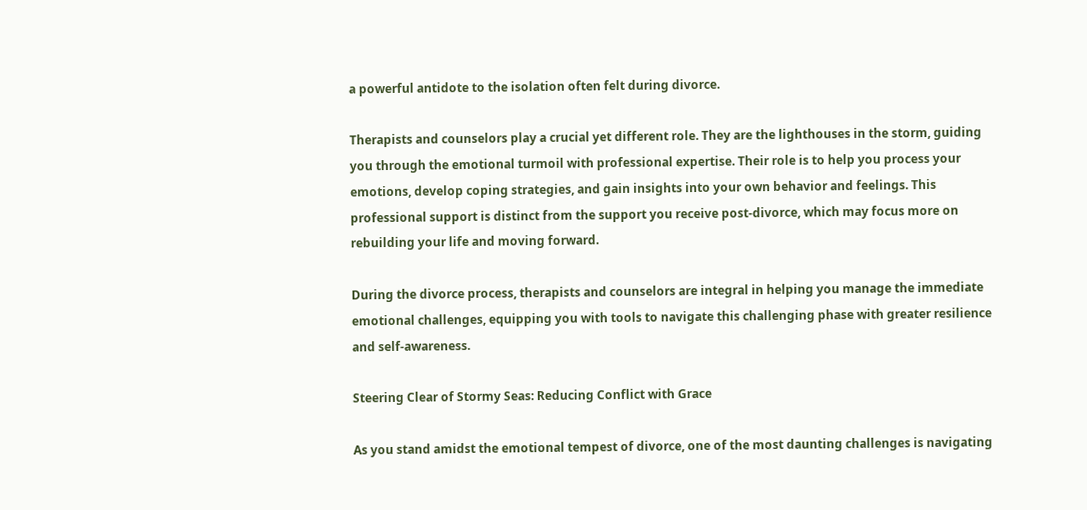a powerful antidote to the isolation often felt during divorce.

Therapists and counselors play a crucial yet different role. They are the lighthouses in the storm, guiding you through the emotional turmoil with professional expertise. Their role is to help you process your emotions, develop coping strategies, and gain insights into your own behavior and feelings. This professional support is distinct from the support you receive post-divorce, which may focus more on rebuilding your life and moving forward.

During the divorce process, therapists and counselors are integral in helping you manage the immediate emotional challenges, equipping you with tools to navigate this challenging phase with greater resilience and self-awareness.

Steering Clear of Stormy Seas: Reducing Conflict with Grace

As you stand amidst the emotional tempest of divorce, one of the most daunting challenges is navigating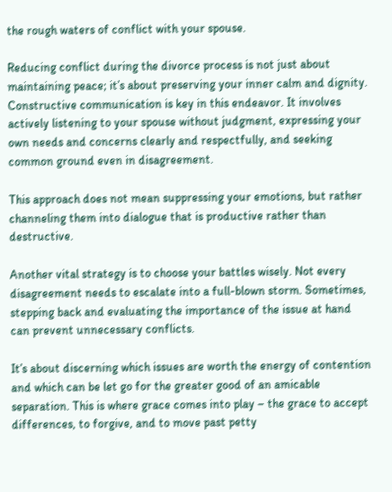the rough waters of conflict with your spouse.

Reducing conflict during the divorce process is not just about maintaining peace; it’s about preserving your inner calm and dignity. Constructive communication is key in this endeavor. It involves actively listening to your spouse without judgment, expressing your own needs and concerns clearly and respectfully, and seeking common ground even in disagreement.

This approach does not mean suppressing your emotions, but rather channeling them into dialogue that is productive rather than destructive.

Another vital strategy is to choose your battles wisely. Not every disagreement needs to escalate into a full-blown storm. Sometimes, stepping back and evaluating the importance of the issue at hand can prevent unnecessary conflicts.

It’s about discerning which issues are worth the energy of contention and which can be let go for the greater good of an amicable separation. This is where grace comes into play – the grace to accept differences, to forgive, and to move past petty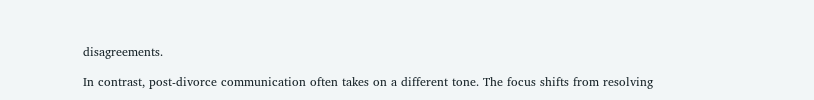disagreements.

In contrast, post-divorce communication often takes on a different tone. The focus shifts from resolving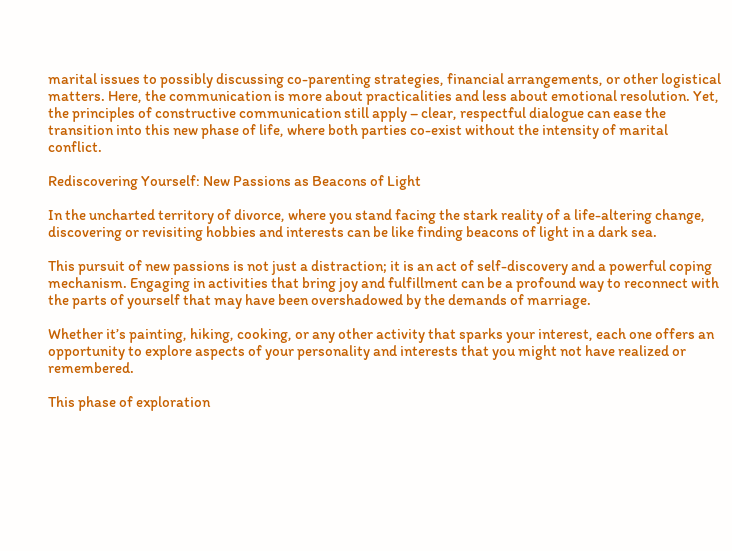marital issues to possibly discussing co-parenting strategies, financial arrangements, or other logistical matters. Here, the communication is more about practicalities and less about emotional resolution. Yet, the principles of constructive communication still apply – clear, respectful dialogue can ease the transition into this new phase of life, where both parties co-exist without the intensity of marital conflict.

Rediscovering Yourself: New Passions as Beacons of Light

In the uncharted territory of divorce, where you stand facing the stark reality of a life-altering change, discovering or revisiting hobbies and interests can be like finding beacons of light in a dark sea.

This pursuit of new passions is not just a distraction; it is an act of self-discovery and a powerful coping mechanism. Engaging in activities that bring joy and fulfillment can be a profound way to reconnect with the parts of yourself that may have been overshadowed by the demands of marriage.

Whether it’s painting, hiking, cooking, or any other activity that sparks your interest, each one offers an opportunity to explore aspects of your personality and interests that you might not have realized or remembered.

This phase of exploration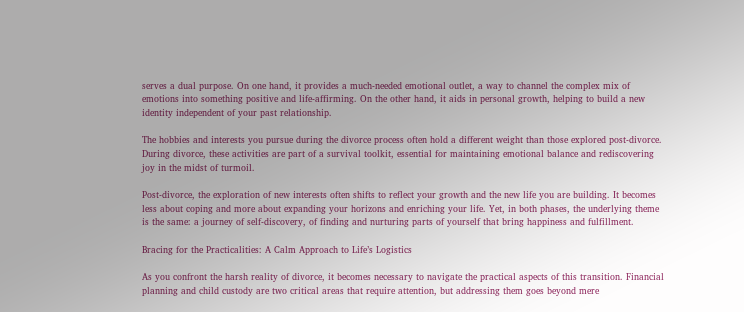serves a dual purpose. On one hand, it provides a much-needed emotional outlet, a way to channel the complex mix of emotions into something positive and life-affirming. On the other hand, it aids in personal growth, helping to build a new identity independent of your past relationship.

The hobbies and interests you pursue during the divorce process often hold a different weight than those explored post-divorce. During divorce, these activities are part of a survival toolkit, essential for maintaining emotional balance and rediscovering joy in the midst of turmoil.

Post-divorce, the exploration of new interests often shifts to reflect your growth and the new life you are building. It becomes less about coping and more about expanding your horizons and enriching your life. Yet, in both phases, the underlying theme is the same: a journey of self-discovery, of finding and nurturing parts of yourself that bring happiness and fulfillment.

Bracing for the Practicalities: A Calm Approach to Life’s Logistics

As you confront the harsh reality of divorce, it becomes necessary to navigate the practical aspects of this transition. Financial planning and child custody are two critical areas that require attention, but addressing them goes beyond mere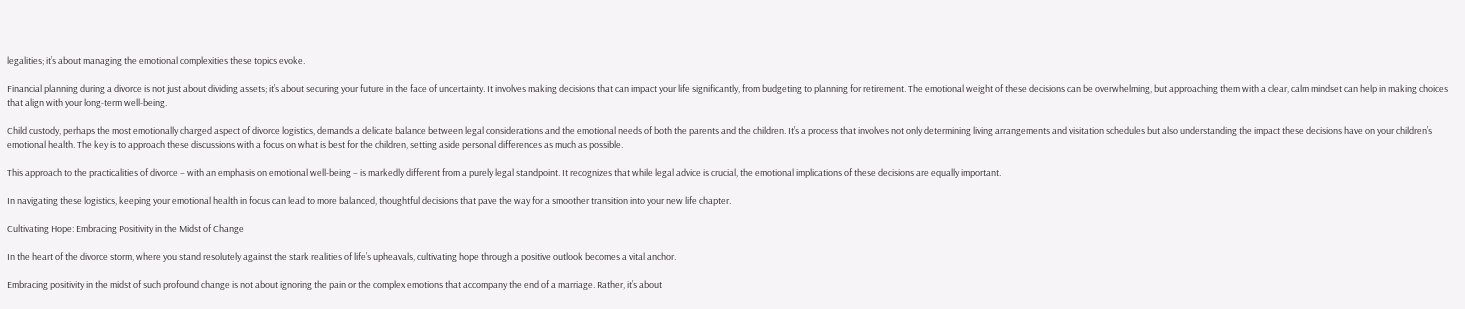legalities; it’s about managing the emotional complexities these topics evoke.

Financial planning during a divorce is not just about dividing assets; it’s about securing your future in the face of uncertainty. It involves making decisions that can impact your life significantly, from budgeting to planning for retirement. The emotional weight of these decisions can be overwhelming, but approaching them with a clear, calm mindset can help in making choices that align with your long-term well-being.

Child custody, perhaps the most emotionally charged aspect of divorce logistics, demands a delicate balance between legal considerations and the emotional needs of both the parents and the children. It’s a process that involves not only determining living arrangements and visitation schedules but also understanding the impact these decisions have on your children’s emotional health. The key is to approach these discussions with a focus on what is best for the children, setting aside personal differences as much as possible.

This approach to the practicalities of divorce – with an emphasis on emotional well-being – is markedly different from a purely legal standpoint. It recognizes that while legal advice is crucial, the emotional implications of these decisions are equally important.

In navigating these logistics, keeping your emotional health in focus can lead to more balanced, thoughtful decisions that pave the way for a smoother transition into your new life chapter.

Cultivating Hope: Embracing Positivity in the Midst of Change

In the heart of the divorce storm, where you stand resolutely against the stark realities of life’s upheavals, cultivating hope through a positive outlook becomes a vital anchor.

Embracing positivity in the midst of such profound change is not about ignoring the pain or the complex emotions that accompany the end of a marriage. Rather, it’s about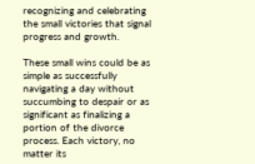recognizing and celebrating the small victories that signal progress and growth.

These small wins could be as simple as successfully navigating a day without succumbing to despair or as significant as finalizing a portion of the divorce process. Each victory, no matter its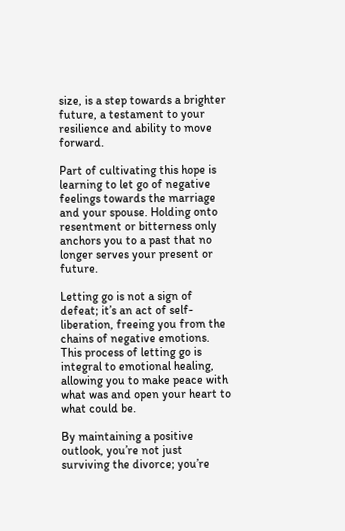size, is a step towards a brighter future, a testament to your resilience and ability to move forward.

Part of cultivating this hope is learning to let go of negative feelings towards the marriage and your spouse. Holding onto resentment or bitterness only anchors you to a past that no longer serves your present or future.

Letting go is not a sign of defeat; it’s an act of self-liberation, freeing you from the chains of negative emotions. This process of letting go is integral to emotional healing, allowing you to make peace with what was and open your heart to what could be.

By maintaining a positive outlook, you’re not just surviving the divorce; you’re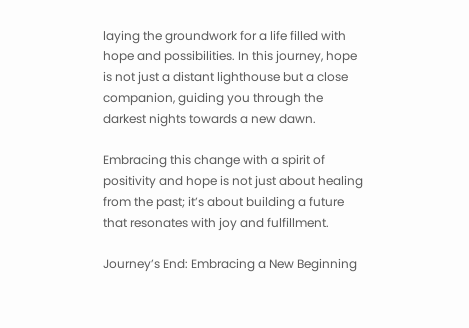laying the groundwork for a life filled with hope and possibilities. In this journey, hope is not just a distant lighthouse but a close companion, guiding you through the darkest nights towards a new dawn.

Embracing this change with a spirit of positivity and hope is not just about healing from the past; it’s about building a future that resonates with joy and fulfillment.

Journey’s End: Embracing a New Beginning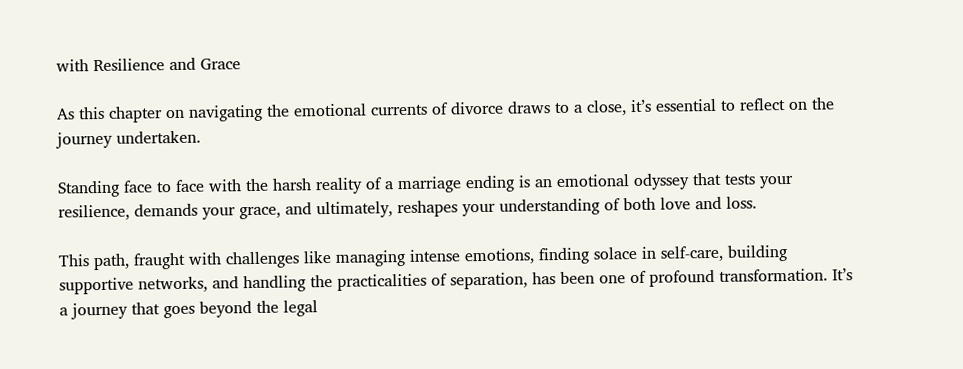with Resilience and Grace

As this chapter on navigating the emotional currents of divorce draws to a close, it’s essential to reflect on the journey undertaken.

Standing face to face with the harsh reality of a marriage ending is an emotional odyssey that tests your resilience, demands your grace, and ultimately, reshapes your understanding of both love and loss.

This path, fraught with challenges like managing intense emotions, finding solace in self-care, building supportive networks, and handling the practicalities of separation, has been one of profound transformation. It’s a journey that goes beyond the legal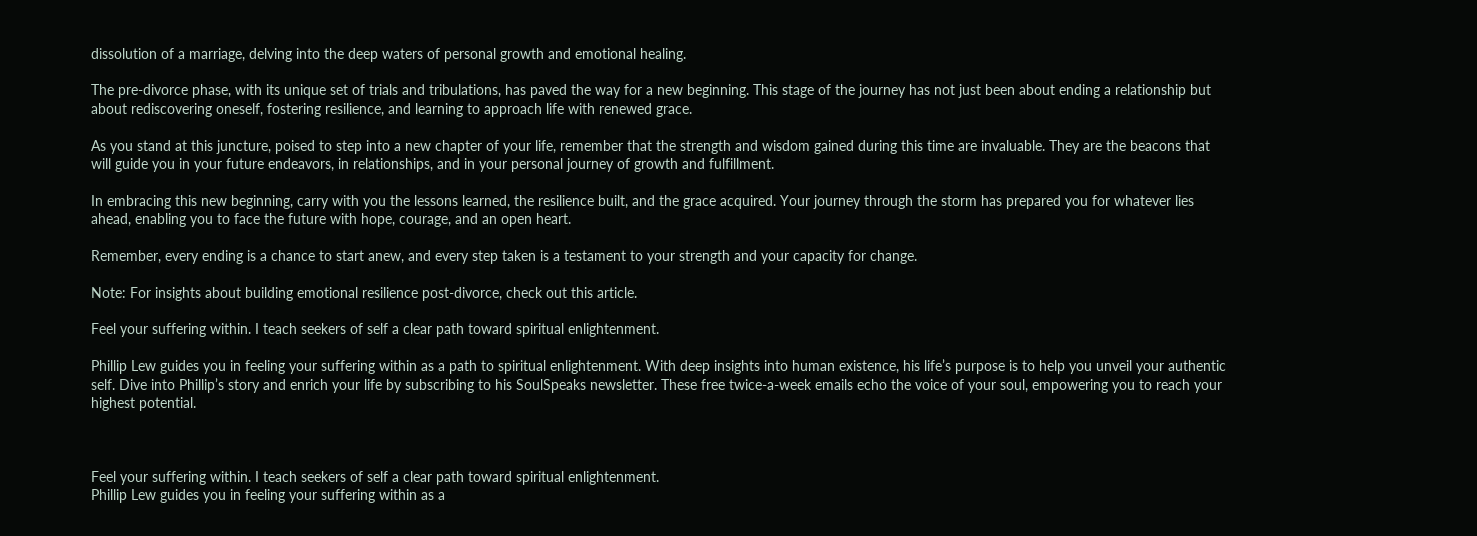dissolution of a marriage, delving into the deep waters of personal growth and emotional healing.

The pre-divorce phase, with its unique set of trials and tribulations, has paved the way for a new beginning. This stage of the journey has not just been about ending a relationship but about rediscovering oneself, fostering resilience, and learning to approach life with renewed grace.

As you stand at this juncture, poised to step into a new chapter of your life, remember that the strength and wisdom gained during this time are invaluable. They are the beacons that will guide you in your future endeavors, in relationships, and in your personal journey of growth and fulfillment.

In embracing this new beginning, carry with you the lessons learned, the resilience built, and the grace acquired. Your journey through the storm has prepared you for whatever lies ahead, enabling you to face the future with hope, courage, and an open heart.

Remember, every ending is a chance to start anew, and every step taken is a testament to your strength and your capacity for change.

Note: For insights about building emotional resilience post-divorce, check out this article.

Feel your suffering within. I teach seekers of self a clear path toward spiritual enlightenment.

Phillip Lew guides you in feeling your suffering within as a path to spiritual enlightenment. With deep insights into human existence, his life’s purpose is to help you unveil your authentic self. Dive into Phillip’s story and enrich your life by subscribing to his SoulSpeaks newsletter. These free twice-a-week emails echo the voice of your soul, empowering you to reach your highest potential.



Feel your suffering within. I teach seekers of self a clear path toward spiritual enlightenment.
Phillip Lew guides you in feeling your suffering within as a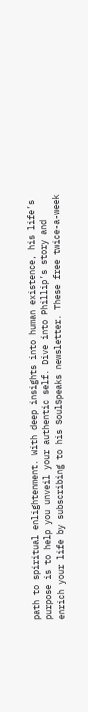path to spiritual enlightenment. With deep insights into human existence, his life’s purpose is to help you unveil your authentic self. Dive into Phillip’s story and enrich your life by subscribing to his SoulSpeaks newsletter. These free twice-a-week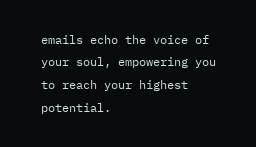emails echo the voice of your soul, empowering you to reach your highest potential.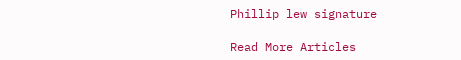Phillip lew signature

Read More Articles